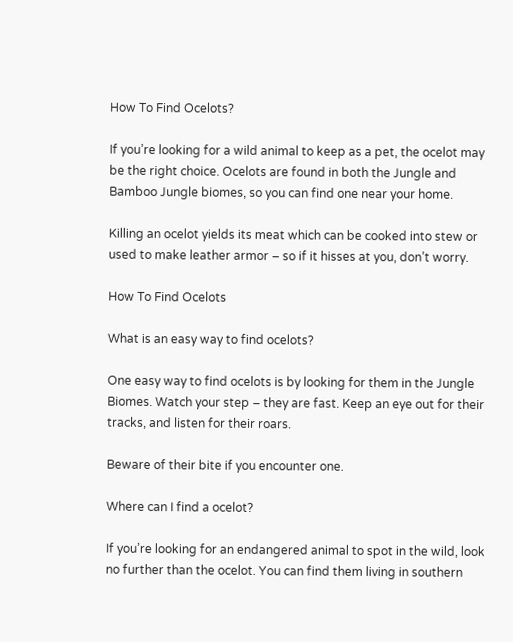How To Find Ocelots?

If you’re looking for a wild animal to keep as a pet, the ocelot may be the right choice. Ocelots are found in both the Jungle and Bamboo Jungle biomes, so you can find one near your home.

Killing an ocelot yields its meat which can be cooked into stew or used to make leather armor – so if it hisses at you, don’t worry.

How To Find Ocelots

What is an easy way to find ocelots?

One easy way to find ocelots is by looking for them in the Jungle Biomes. Watch your step – they are fast. Keep an eye out for their tracks, and listen for their roars.

Beware of their bite if you encounter one.

Where can I find a ocelot?

If you’re looking for an endangered animal to spot in the wild, look no further than the ocelot. You can find them living in southern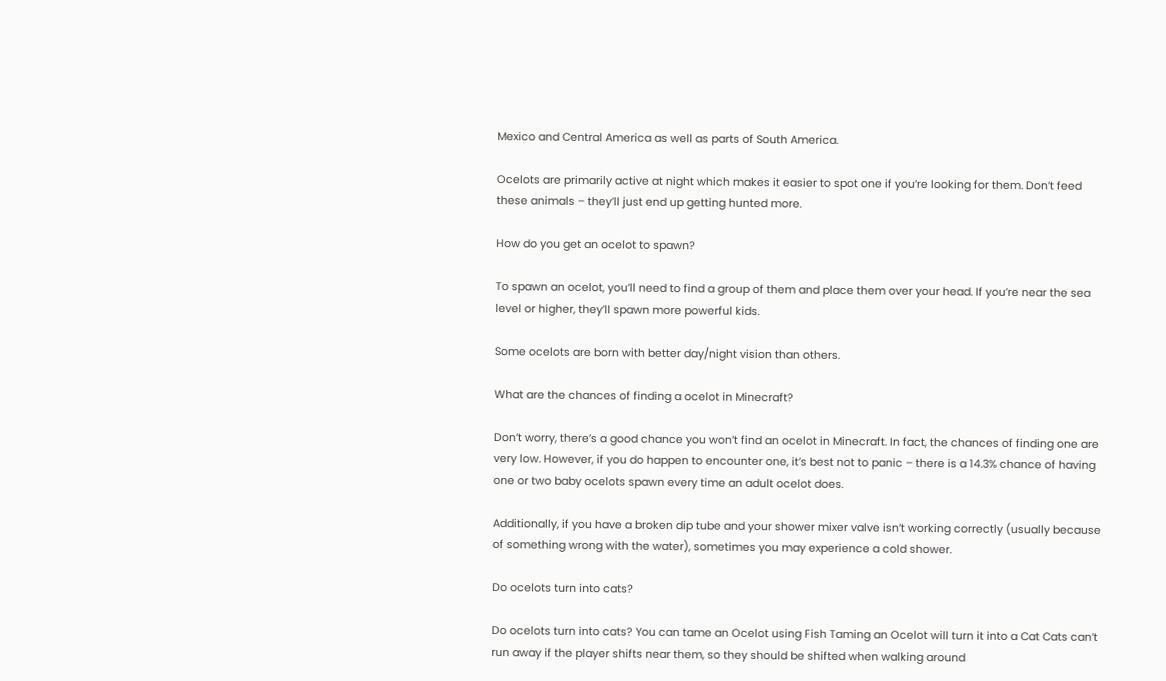Mexico and Central America as well as parts of South America.

Ocelots are primarily active at night which makes it easier to spot one if you’re looking for them. Don’t feed these animals – they’ll just end up getting hunted more.

How do you get an ocelot to spawn?

To spawn an ocelot, you’ll need to find a group of them and place them over your head. If you’re near the sea level or higher, they’ll spawn more powerful kids.

Some ocelots are born with better day/night vision than others.

What are the chances of finding a ocelot in Minecraft?

Don’t worry, there’s a good chance you won’t find an ocelot in Minecraft. In fact, the chances of finding one are very low. However, if you do happen to encounter one, it’s best not to panic – there is a 14.3% chance of having one or two baby ocelots spawn every time an adult ocelot does.

Additionally, if you have a broken dip tube and your shower mixer valve isn’t working correctly (usually because of something wrong with the water), sometimes you may experience a cold shower.

Do ocelots turn into cats?

Do ocelots turn into cats? You can tame an Ocelot using Fish Taming an Ocelot will turn it into a Cat Cats can’t run away if the player shifts near them, so they should be shifted when walking around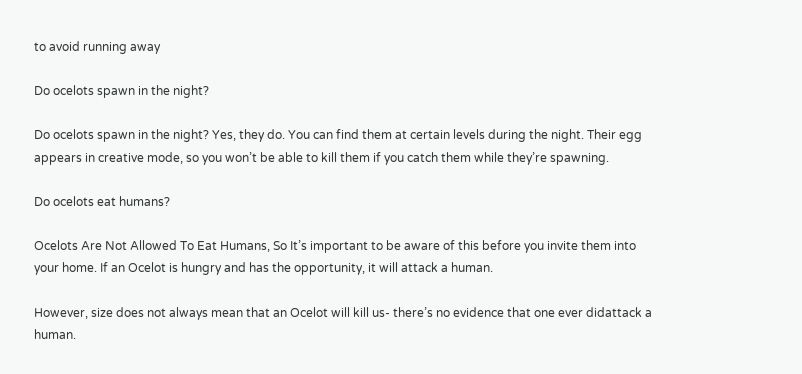to avoid running away

Do ocelots spawn in the night?

Do ocelots spawn in the night? Yes, they do. You can find them at certain levels during the night. Their egg appears in creative mode, so you won’t be able to kill them if you catch them while they’re spawning.

Do ocelots eat humans?

Ocelots Are Not Allowed To Eat Humans, So It’s important to be aware of this before you invite them into your home. If an Ocelot is hungry and has the opportunity, it will attack a human.

However, size does not always mean that an Ocelot will kill us- there’s no evidence that one ever didattack a human.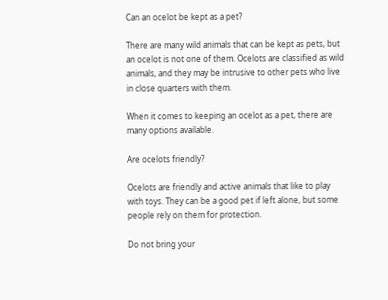Can an ocelot be kept as a pet?

There are many wild animals that can be kept as pets, but an ocelot is not one of them. Ocelots are classified as wild animals, and they may be intrusive to other pets who live in close quarters with them.

When it comes to keeping an ocelot as a pet, there are many options available.

Are ocelots friendly?

Ocelots are friendly and active animals that like to play with toys. They can be a good pet if left alone, but some people rely on them for protection.

Do not bring your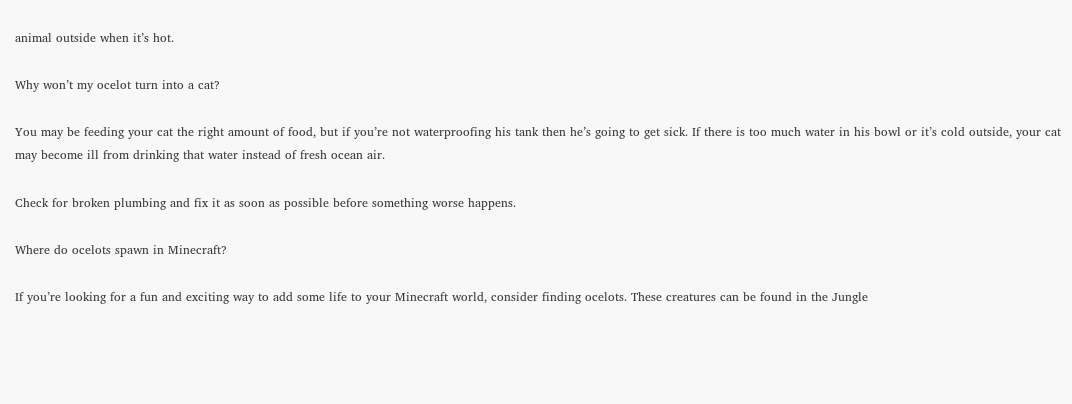animal outside when it’s hot.

Why won’t my ocelot turn into a cat?

You may be feeding your cat the right amount of food, but if you’re not waterproofing his tank then he’s going to get sick. If there is too much water in his bowl or it’s cold outside, your cat may become ill from drinking that water instead of fresh ocean air.

Check for broken plumbing and fix it as soon as possible before something worse happens.

Where do ocelots spawn in Minecraft?

If you’re looking for a fun and exciting way to add some life to your Minecraft world, consider finding ocelots. These creatures can be found in the Jungle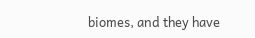biomes, and they have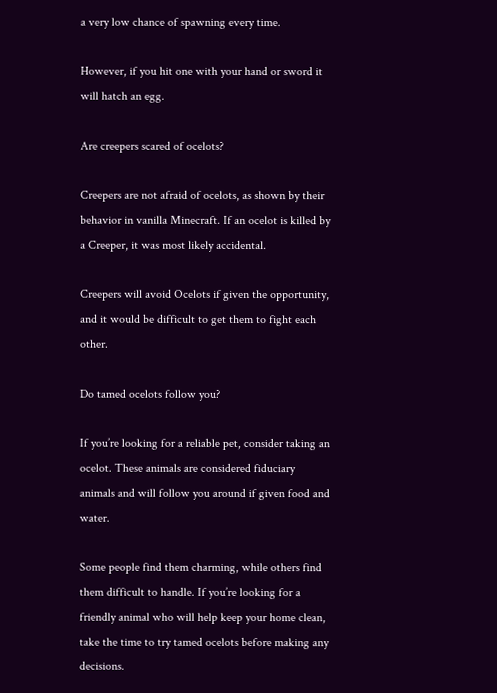a very low chance of spawning every time.

However, if you hit one with your hand or sword it will hatch an egg.

Are creepers scared of ocelots?

Creepers are not afraid of ocelots, as shown by their behavior in vanilla Minecraft. If an ocelot is killed by a Creeper, it was most likely accidental.

Creepers will avoid Ocelots if given the opportunity, and it would be difficult to get them to fight each other.

Do tamed ocelots follow you?

If you’re looking for a reliable pet, consider taking an ocelot. These animals are considered fiduciary animals and will follow you around if given food and water.

Some people find them charming, while others find them difficult to handle. If you’re looking for a friendly animal who will help keep your home clean, take the time to try tamed ocelots before making any decisions.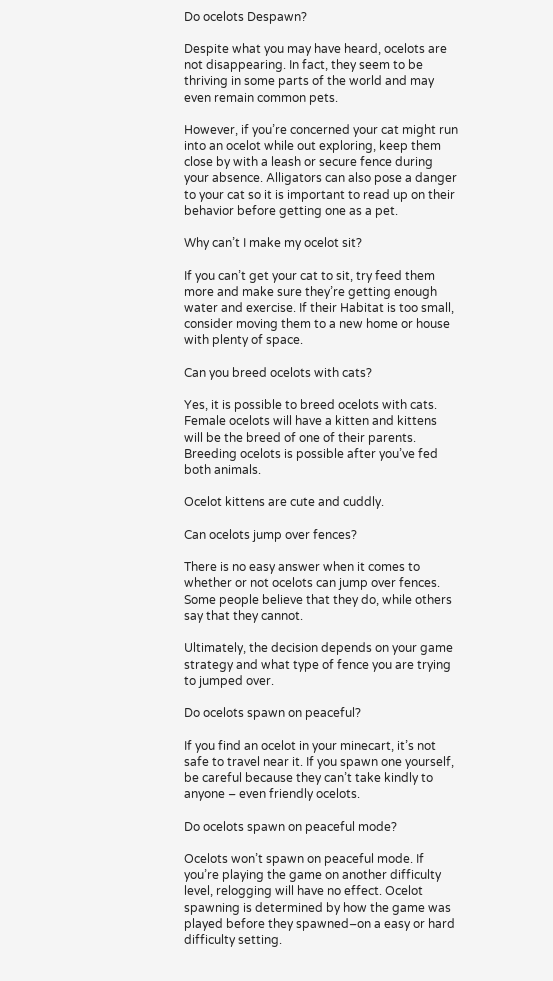Do ocelots Despawn?

Despite what you may have heard, ocelots are not disappearing. In fact, they seem to be thriving in some parts of the world and may even remain common pets.

However, if you’re concerned your cat might run into an ocelot while out exploring, keep them close by with a leash or secure fence during your absence. Alligators can also pose a danger to your cat so it is important to read up on their behavior before getting one as a pet.

Why can’t I make my ocelot sit?

If you can’t get your cat to sit, try feed them more and make sure they’re getting enough water and exercise. If their Habitat is too small, consider moving them to a new home or house with plenty of space.

Can you breed ocelots with cats?

Yes, it is possible to breed ocelots with cats. Female ocelots will have a kitten and kittens will be the breed of one of their parents. Breeding ocelots is possible after you’ve fed both animals.

Ocelot kittens are cute and cuddly.

Can ocelots jump over fences?

There is no easy answer when it comes to whether or not ocelots can jump over fences. Some people believe that they do, while others say that they cannot.

Ultimately, the decision depends on your game strategy and what type of fence you are trying to jumped over.

Do ocelots spawn on peaceful?

If you find an ocelot in your minecart, it’s not safe to travel near it. If you spawn one yourself, be careful because they can’t take kindly to anyone – even friendly ocelots.

Do ocelots spawn on peaceful mode?

Ocelots won’t spawn on peaceful mode. If you’re playing the game on another difficulty level, relogging will have no effect. Ocelot spawning is determined by how the game was played before they spawned–on a easy or hard difficulty setting.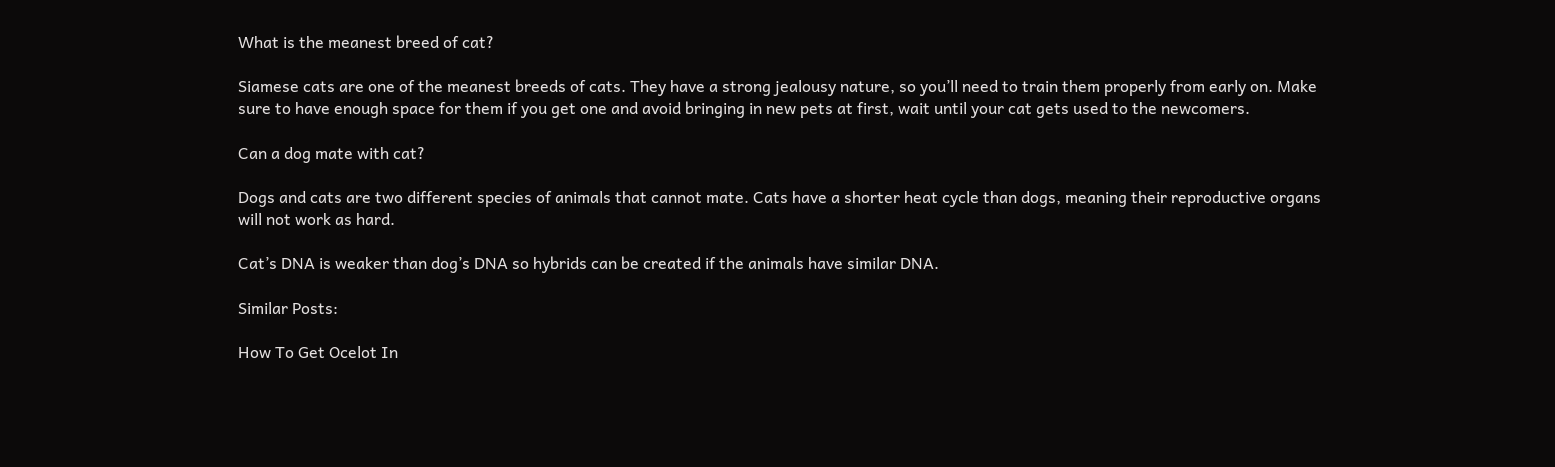What is the meanest breed of cat?

Siamese cats are one of the meanest breeds of cats. They have a strong jealousy nature, so you’ll need to train them properly from early on. Make sure to have enough space for them if you get one and avoid bringing in new pets at first, wait until your cat gets used to the newcomers.

Can a dog mate with cat?

Dogs and cats are two different species of animals that cannot mate. Cats have a shorter heat cycle than dogs, meaning their reproductive organs will not work as hard.

Cat’s DNA is weaker than dog’s DNA so hybrids can be created if the animals have similar DNA.

Similar Posts:

How To Get Ocelot In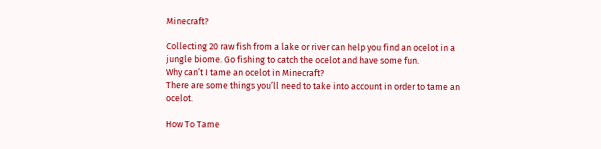Minecraft?

Collecting 20 raw fish from a lake or river can help you find an ocelot in a jungle biome. Go fishing to catch the ocelot and have some fun.
Why can’t I tame an ocelot in Minecraft?
There are some things you’ll need to take into account in order to tame an ocelot.

How To Tame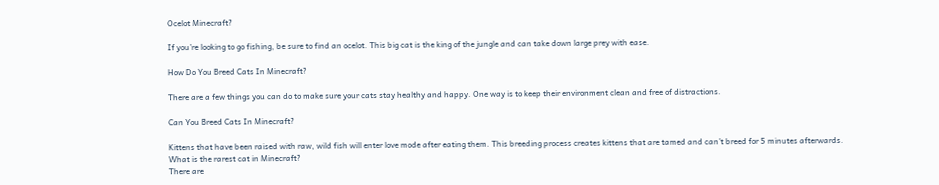Ocelot Minecraft?

If you’re looking to go fishing, be sure to find an ocelot. This big cat is the king of the jungle and can take down large prey with ease.

How Do You Breed Cats In Minecraft?

There are a few things you can do to make sure your cats stay healthy and happy. One way is to keep their environment clean and free of distractions.

Can You Breed Cats In Minecraft?

Kittens that have been raised with raw, wild fish will enter love mode after eating them. This breeding process creates kittens that are tamed and can’t breed for 5 minutes afterwards.
What is the rarest cat in Minecraft?
There are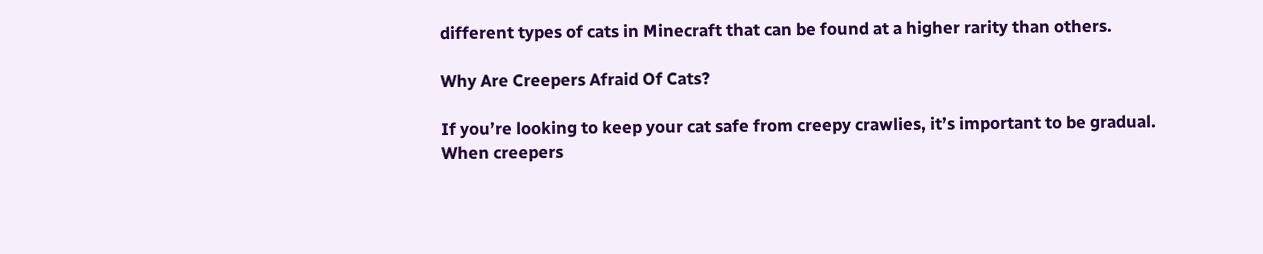different types of cats in Minecraft that can be found at a higher rarity than others.

Why Are Creepers Afraid Of Cats?

If you’re looking to keep your cat safe from creepy crawlies, it’s important to be gradual. When creepers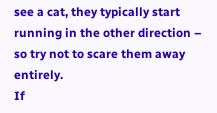see a cat, they typically start running in the other direction – so try not to scare them away entirely.
If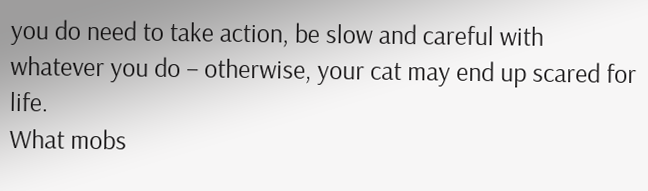you do need to take action, be slow and careful with whatever you do – otherwise, your cat may end up scared for life.
What mobs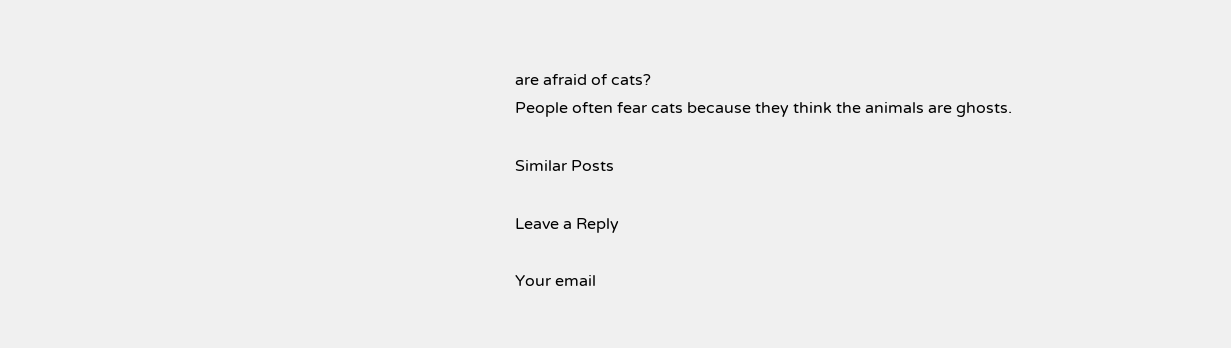are afraid of cats?
People often fear cats because they think the animals are ghosts.

Similar Posts

Leave a Reply

Your email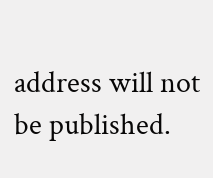address will not be published.